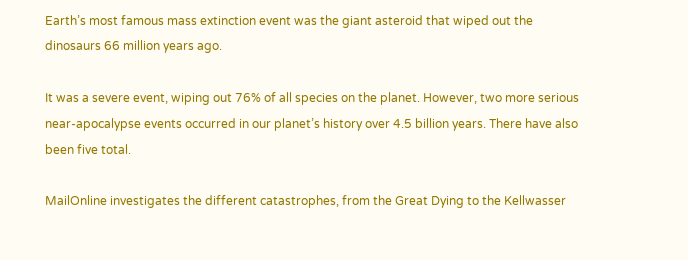Earth’s most famous mass extinction event was the giant asteroid that wiped out the dinosaurs 66 million years ago.

It was a severe event, wiping out 76% of all species on the planet. However, two more serious near-apocalypse events occurred in our planet’s history over 4.5 billion years. There have also been five total.

MailOnline investigates the different catastrophes, from the Great Dying to the Kellwasser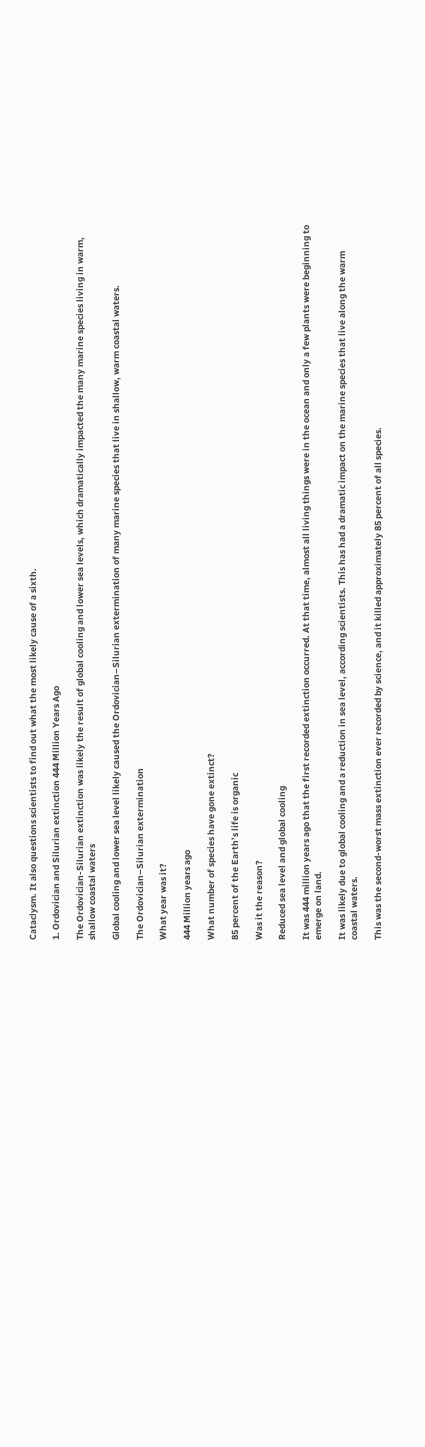Cataclysm. It also questions scientists to find out what the most likely cause of a sixth.

1. Ordovician and Silurian extinction 444 Million Years Ago

The Ordovician-Silurian extinction was likely the result of global cooling and lower sea levels, which dramatically impacted the many marine species living in warm, shallow coastal waters

Global cooling and lower sea level likely caused the Ordovician–Silurian extermination of many marine species that live in shallow, warm coastal waters.

The Ordovician–Silurian extermination

What year was it?

444 Million years ago

What number of species have gone extinct?

85 percent of the Earth’s life is organic

Was it the reason?

Reduced sea level and global cooling

It was 444 million years ago that the first recorded extinction occurred. At that time, almost all living things were in the ocean and only a few plants were beginning to emerge on land.

It was likely due to global cooling and a reduction in sea level, according scientists. This has had a dramatic impact on the marine species that live along the warm coastal waters.

This was the second-worst mass extinction ever recorded by science, and it killed approximately 85 percent of all species.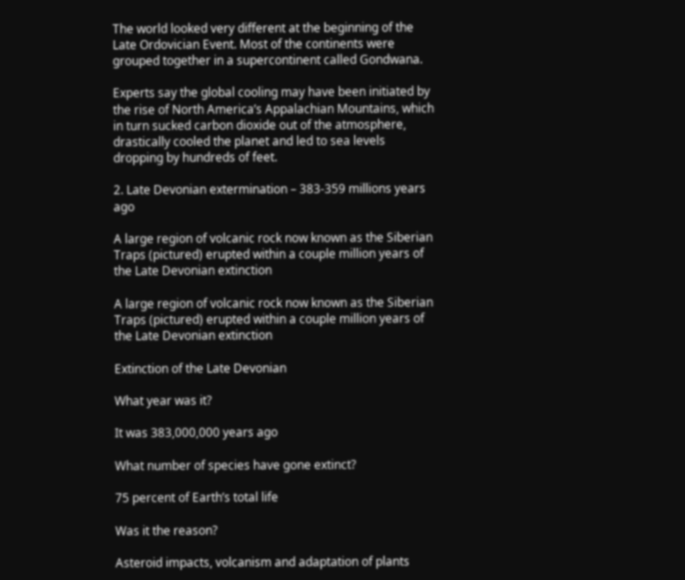The world looked very different at the beginning of the Late Ordovician Event. Most of the continents were grouped together in a supercontinent called Gondwana.

Experts say the global cooling may have been initiated by the rise of North America’s Appalachian Mountains, which in turn sucked carbon dioxide out of the atmosphere, drastically cooled the planet and led to sea levels dropping by hundreds of feet.

2. Late Devonian extermination – 383-359 millions years ago

A large region of volcanic rock now known as the Siberian Traps (pictured) erupted within a couple million years of the Late Devonian extinction

A large region of volcanic rock now known as the Siberian Traps (pictured) erupted within a couple million years of the Late Devonian extinction

Extinction of the Late Devonian

What year was it?

It was 383,000,000 years ago

What number of species have gone extinct?

75 percent of Earth’s total life

Was it the reason?

Asteroid impacts, volcanism and adaptation of plants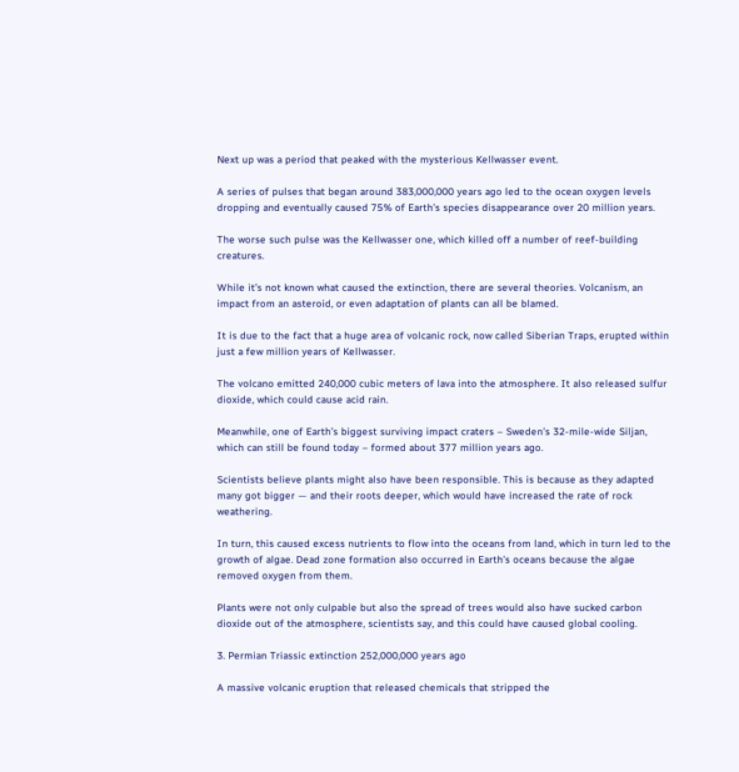Next up was a period that peaked with the mysterious Kellwasser event.

A series of pulses that began around 383,000,000 years ago led to the ocean oxygen levels dropping and eventually caused 75% of Earth’s species disappearance over 20 million years.

The worse such pulse was the Kellwasser one, which killed off a number of reef-building creatures.

While it’s not known what caused the extinction, there are several theories. Volcanism, an impact from an asteroid, or even adaptation of plants can all be blamed.

It is due to the fact that a huge area of volcanic rock, now called Siberian Traps, erupted within just a few million years of Kellwasser.

The volcano emitted 240,000 cubic meters of lava into the atmosphere. It also released sulfur dioxide, which could cause acid rain.

Meanwhile, one of Earth’s biggest surviving impact craters – Sweden’s 32-mile-wide Siljan, which can still be found today – formed about 377 million years ago.

Scientists believe plants might also have been responsible. This is because as they adapted many got bigger — and their roots deeper, which would have increased the rate of rock weathering.

In turn, this caused excess nutrients to flow into the oceans from land, which in turn led to the growth of algae. Dead zone formation also occurred in Earth’s oceans because the algae removed oxygen from them.

Plants were not only culpable but also the spread of trees would also have sucked carbon dioxide out of the atmosphere, scientists say, and this could have caused global cooling.

3. Permian Triassic extinction 252,000,000 years ago

A massive volcanic eruption that released chemicals that stripped the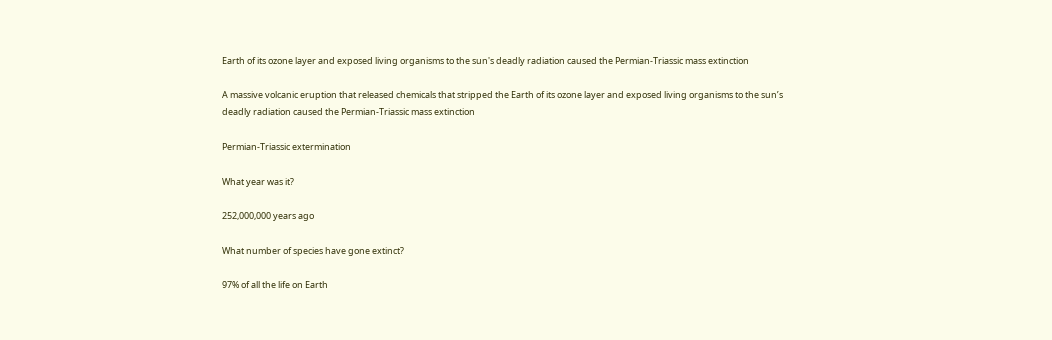Earth of its ozone layer and exposed living organisms to the sun's deadly radiation caused the Permian-Triassic mass extinction

A massive volcanic eruption that released chemicals that stripped the Earth of its ozone layer and exposed living organisms to the sun’s deadly radiation caused the Permian-Triassic mass extinction

Permian-Triassic extermination

What year was it?

252,000,000 years ago

What number of species have gone extinct?

97% of all the life on Earth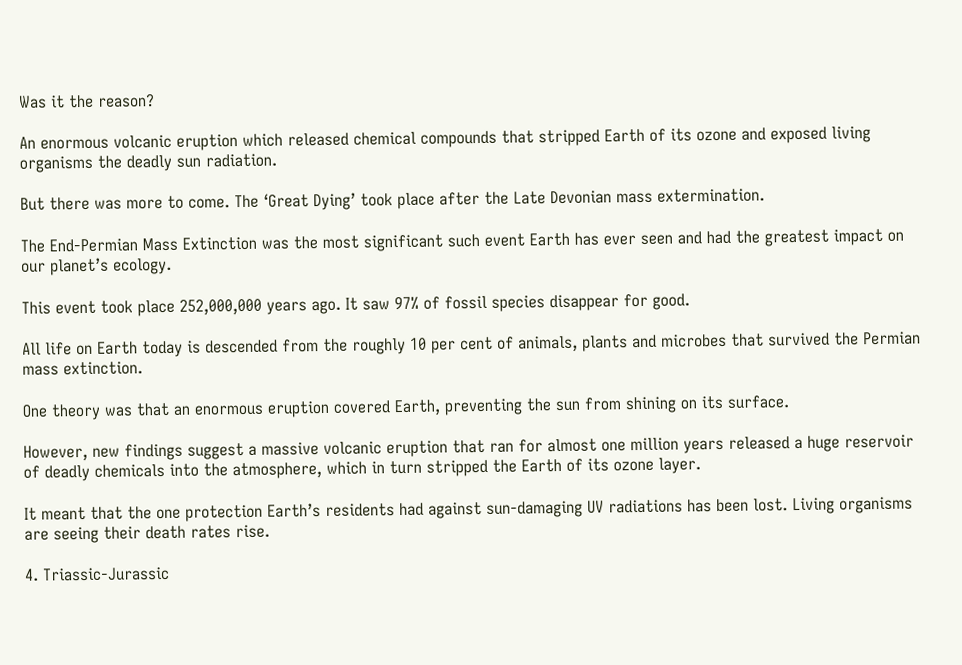Was it the reason?

An enormous volcanic eruption which released chemical compounds that stripped Earth of its ozone and exposed living organisms the deadly sun radiation.

But there was more to come. The ‘Great Dying’ took place after the Late Devonian mass extermination.

The End-Permian Mass Extinction was the most significant such event Earth has ever seen and had the greatest impact on our planet’s ecology.

This event took place 252,000,000 years ago. It saw 97% of fossil species disappear for good.

All life on Earth today is descended from the roughly 10 per cent of animals, plants and microbes that survived the Permian mass extinction.

One theory was that an enormous eruption covered Earth, preventing the sun from shining on its surface.

However, new findings suggest a massive volcanic eruption that ran for almost one million years released a huge reservoir of deadly chemicals into the atmosphere, which in turn stripped the Earth of its ozone layer.

It meant that the one protection Earth’s residents had against sun-damaging UV radiations has been lost. Living organisms are seeing their death rates rise.

4. Triassic-Jurassic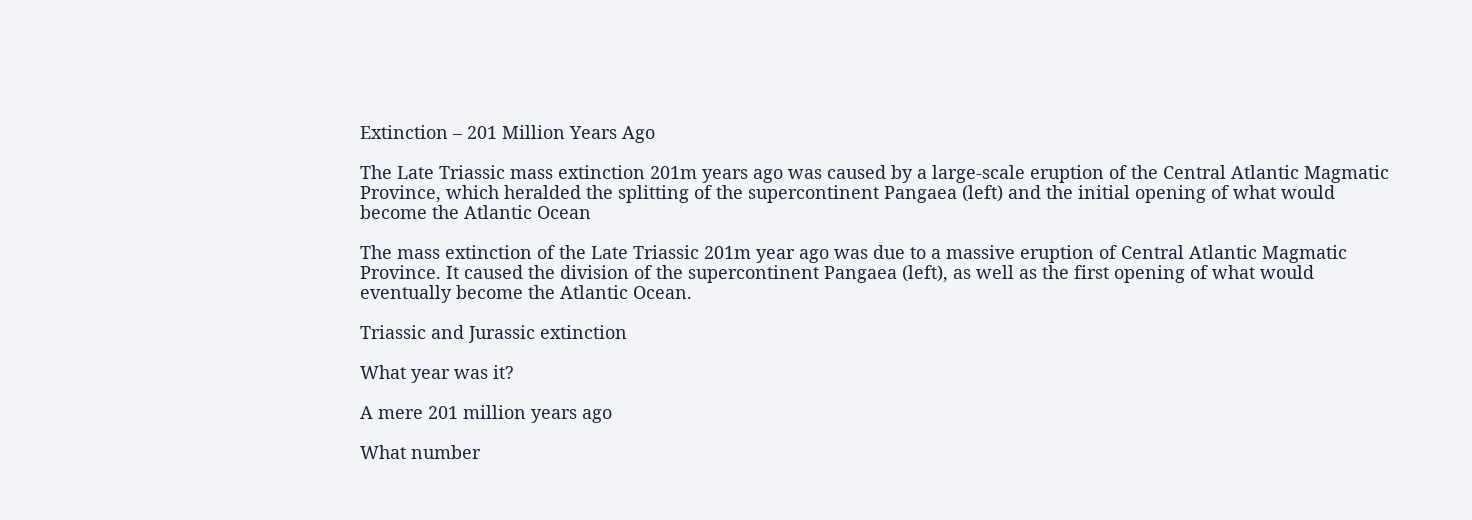Extinction – 201 Million Years Ago

The Late Triassic mass extinction 201m years ago was caused by a large-scale eruption of the Central Atlantic Magmatic Province, which heralded the splitting of the supercontinent Pangaea (left) and the initial opening of what would become the Atlantic Ocean

The mass extinction of the Late Triassic 201m year ago was due to a massive eruption of Central Atlantic Magmatic Province. It caused the division of the supercontinent Pangaea (left), as well as the first opening of what would eventually become the Atlantic Ocean.

Triassic and Jurassic extinction

What year was it?

A mere 201 million years ago

What number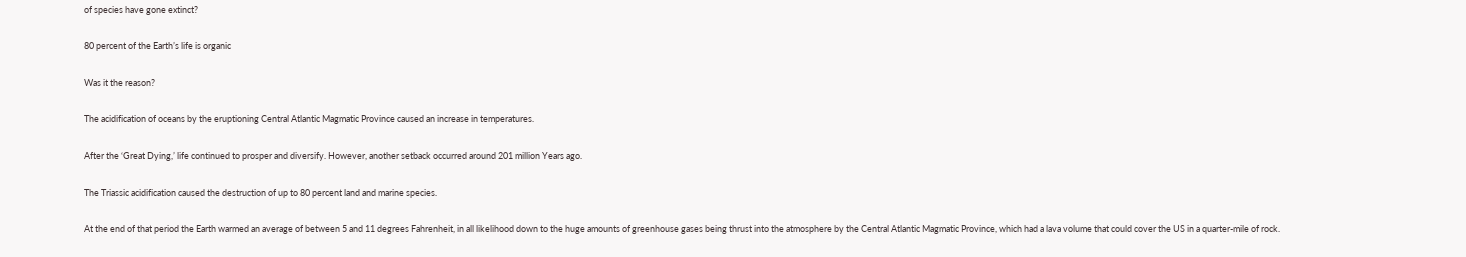of species have gone extinct?

80 percent of the Earth’s life is organic

Was it the reason?

The acidification of oceans by the eruptioning Central Atlantic Magmatic Province caused an increase in temperatures.

After the ‘Great Dying,’ life continued to prosper and diversify. However, another setback occurred around 201 million Years ago.

The Triassic acidification caused the destruction of up to 80 percent land and marine species.

At the end of that period the Earth warmed an average of between 5 and 11 degrees Fahrenheit, in all likelihood down to the huge amounts of greenhouse gases being thrust into the atmosphere by the Central Atlantic Magmatic Province, which had a lava volume that could cover the US in a quarter-mile of rock.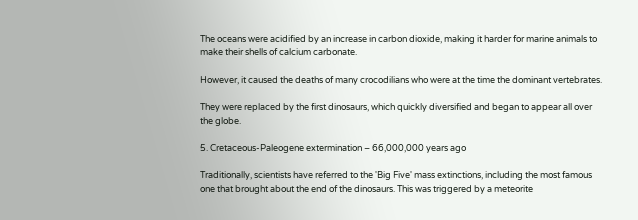The oceans were acidified by an increase in carbon dioxide, making it harder for marine animals to make their shells of calcium carbonate.

However, it caused the deaths of many crocodilians who were at the time the dominant vertebrates.

They were replaced by the first dinosaurs, which quickly diversified and began to appear all over the globe.

5. Cretaceous-Paleogene extermination – 66,000,000 years ago

Traditionally, scientists have referred to the 'Big Five' mass extinctions, including the most famous one that brought about the end of the dinosaurs. This was triggered by a meteorite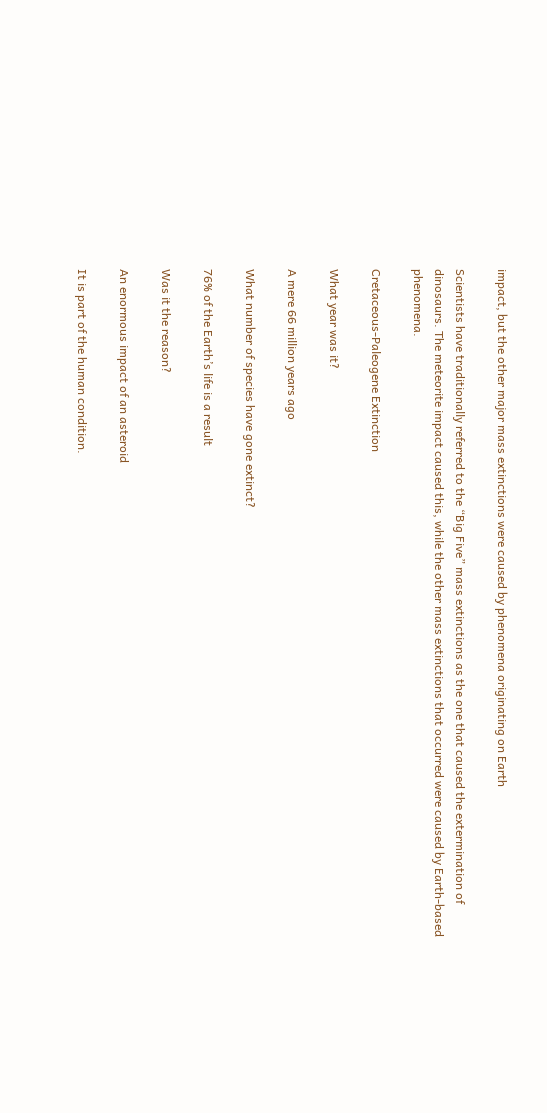impact, but the other major mass extinctions were caused by phenomena originating on Earth

Scientists have traditionally referred to the “Big Five” mass extinctions as the one that caused the extermination of dinosaurs. The meteorite impact caused this, while the other mass extinctions that occurred were caused by Earth-based phenomena.

Cretaceous-Paleogene Extinction

What year was it?

A mere 66 million years ago

What number of species have gone extinct?

76% of the Earth’s life is a result

Was it the reason?

An enormous impact of an asteroid

It is part of the human condition.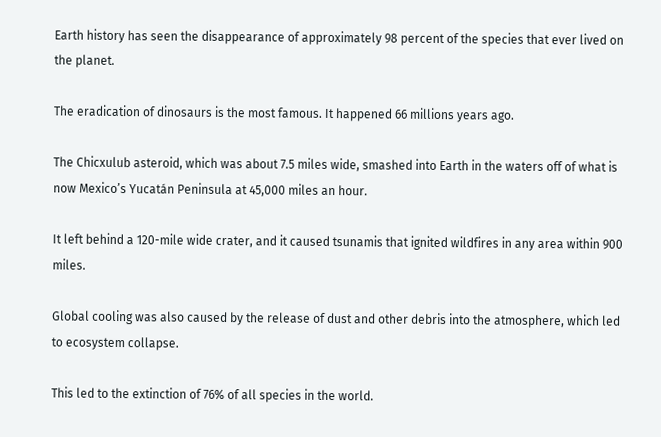Earth history has seen the disappearance of approximately 98 percent of the species that ever lived on the planet.

The eradication of dinosaurs is the most famous. It happened 66 millions years ago.

The Chicxulub asteroid, which was about 7.5 miles wide, smashed into Earth in the waters off of what is now Mexico’s Yucatán Peninsula at 45,000 miles an hour.

It left behind a 120-mile wide crater, and it caused tsunamis that ignited wildfires in any area within 900 miles.

Global cooling was also caused by the release of dust and other debris into the atmosphere, which led to ecosystem collapse.

This led to the extinction of 76% of all species in the world.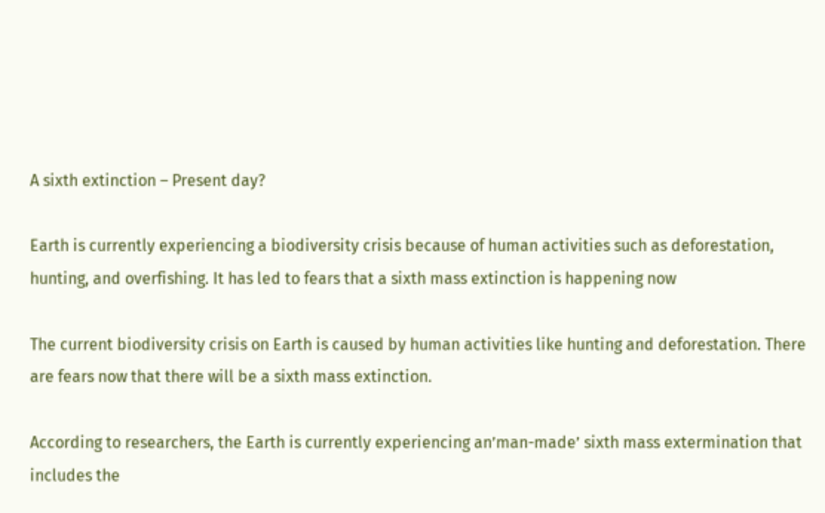A sixth extinction – Present day?

Earth is currently experiencing a biodiversity crisis because of human activities such as deforestation, hunting, and overfishing. It has led to fears that a sixth mass extinction is happening now

The current biodiversity crisis on Earth is caused by human activities like hunting and deforestation. There are fears now that there will be a sixth mass extinction.

According to researchers, the Earth is currently experiencing an’man-made’ sixth mass extermination that includes the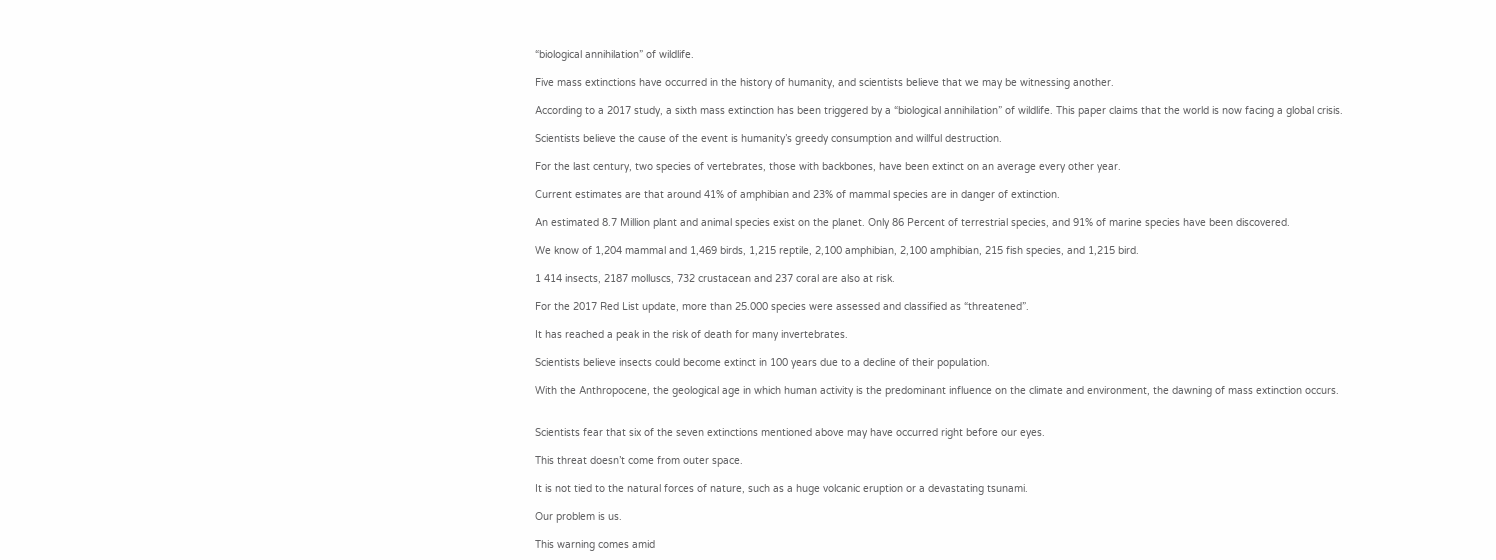“biological annihilation” of wildlife.

Five mass extinctions have occurred in the history of humanity, and scientists believe that we may be witnessing another.

According to a 2017 study, a sixth mass extinction has been triggered by a “biological annihilation” of wildlife. This paper claims that the world is now facing a global crisis.

Scientists believe the cause of the event is humanity’s greedy consumption and willful destruction.

For the last century, two species of vertebrates, those with backbones, have been extinct on an average every other year.

Current estimates are that around 41% of amphibian and 23% of mammal species are in danger of extinction.

An estimated 8.7 Million plant and animal species exist on the planet. Only 86 Percent of terrestrial species, and 91% of marine species have been discovered.

We know of 1,204 mammal and 1,469 birds, 1,215 reptile, 2,100 amphibian, 2,100 amphibian, 215 fish species, and 1,215 bird.

1 414 insects, 2187 molluscs, 732 crustacean and 237 coral are also at risk.

For the 2017 Red List update, more than 25.000 species were assessed and classified as “threatened”.

It has reached a peak in the risk of death for many invertebrates.

Scientists believe insects could become extinct in 100 years due to a decline of their population.

With the Anthropocene, the geological age in which human activity is the predominant influence on the climate and environment, the dawning of mass extinction occurs.


Scientists fear that six of the seven extinctions mentioned above may have occurred right before our eyes.

This threat doesn’t come from outer space.

It is not tied to the natural forces of nature, such as a huge volcanic eruption or a devastating tsunami.

Our problem is us.

This warning comes amid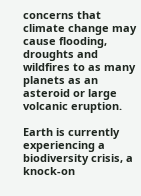concerns that climate change may cause flooding, droughts and wildfires to as many planets as an asteroid or large volcanic eruption.

Earth is currently experiencing a biodiversity crisis, a knock-on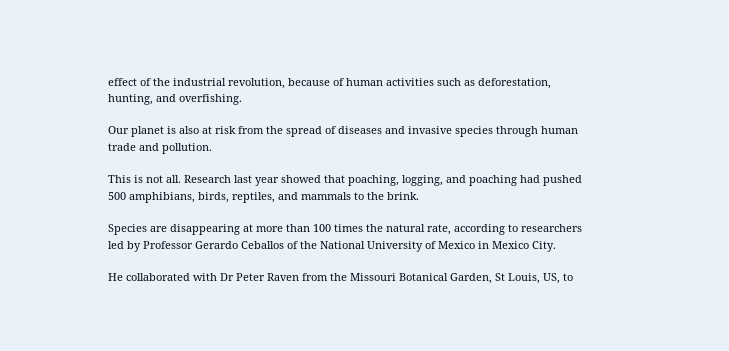effect of the industrial revolution, because of human activities such as deforestation, hunting, and overfishing.

Our planet is also at risk from the spread of diseases and invasive species through human trade and pollution.

This is not all. Research last year showed that poaching, logging, and poaching had pushed 500 amphibians, birds, reptiles, and mammals to the brink.

Species are disappearing at more than 100 times the natural rate, according to researchers led by Professor Gerardo Ceballos of the National University of Mexico in Mexico City.

He collaborated with Dr Peter Raven from the Missouri Botanical Garden, St Louis, US, to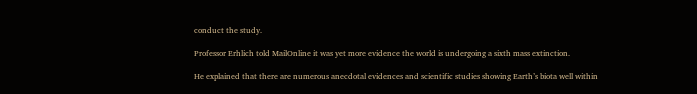conduct the study.

Professor Erhlich told MailOnline it was yet more evidence the world is undergoing a sixth mass extinction.

He explained that there are numerous anecdotal evidences and scientific studies showing Earth’s biota well within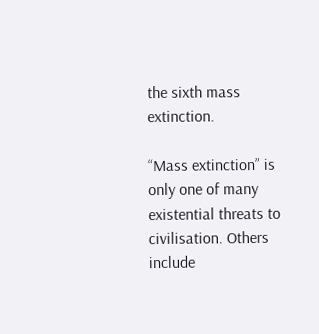the sixth mass extinction.

“Mass extinction” is only one of many existential threats to civilisation. Others include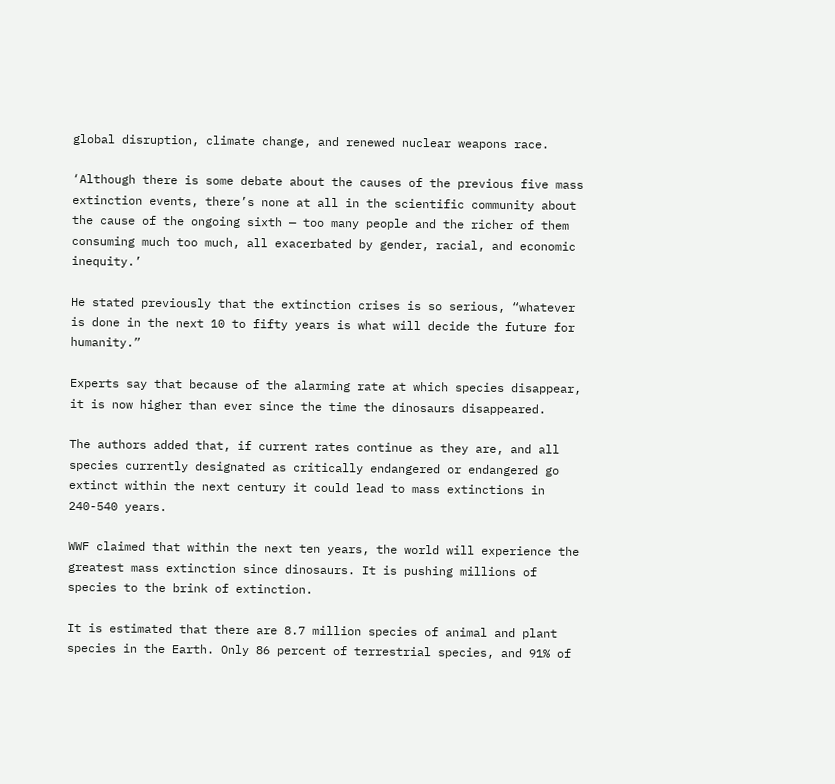global disruption, climate change, and renewed nuclear weapons race.

‘Although there is some debate about the causes of the previous five mass extinction events, there’s none at all in the scientific community about the cause of the ongoing sixth — too many people and the richer of them consuming much too much, all exacerbated by gender, racial, and economic inequity.’

He stated previously that the extinction crises is so serious, “whatever is done in the next 10 to fifty years is what will decide the future for humanity.”

Experts say that because of the alarming rate at which species disappear, it is now higher than ever since the time the dinosaurs disappeared.

The authors added that, if current rates continue as they are, and all species currently designated as critically endangered or endangered go extinct within the next century it could lead to mass extinctions in 240-540 years.

WWF claimed that within the next ten years, the world will experience the greatest mass extinction since dinosaurs. It is pushing millions of species to the brink of extinction.

It is estimated that there are 8.7 million species of animal and plant species in the Earth. Only 86 percent of terrestrial species, and 91% of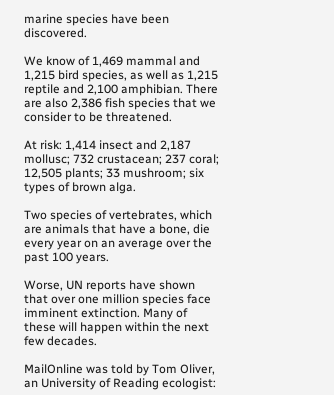marine species have been discovered.

We know of 1,469 mammal and 1,215 bird species, as well as 1,215 reptile and 2,100 amphibian. There are also 2,386 fish species that we consider to be threatened.

At risk: 1,414 insect and 2,187 mollusc; 732 crustacean; 237 coral; 12,505 plants; 33 mushroom; six types of brown alga.

Two species of vertebrates, which are animals that have a bone, die every year on an average over the past 100 years.

Worse, UN reports have shown that over one million species face imminent extinction. Many of these will happen within the next few decades.

MailOnline was told by Tom Oliver, an University of Reading ecologist: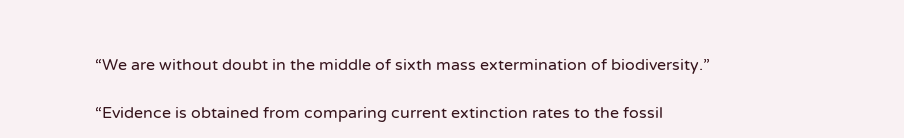“We are without doubt in the middle of sixth mass extermination of biodiversity.”

“Evidence is obtained from comparing current extinction rates to the fossil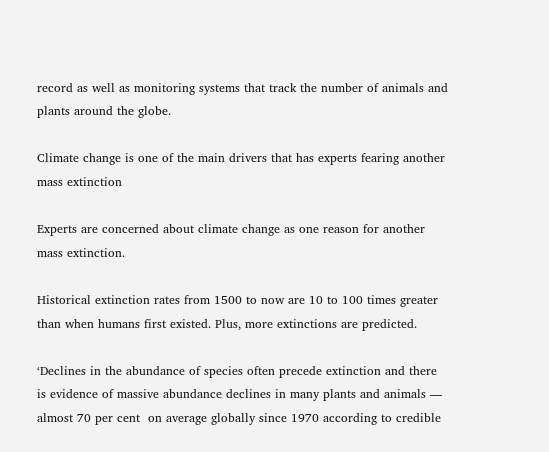record as well as monitoring systems that track the number of animals and plants around the globe.

Climate change is one of the main drivers that has experts fearing another mass extinction

Experts are concerned about climate change as one reason for another mass extinction.

Historical extinction rates from 1500 to now are 10 to 100 times greater than when humans first existed. Plus, more extinctions are predicted.

‘Declines in the abundance of species often precede extinction and there is evidence of massive abundance declines in many plants and animals — almost 70 per cent  on average globally since 1970 according to credible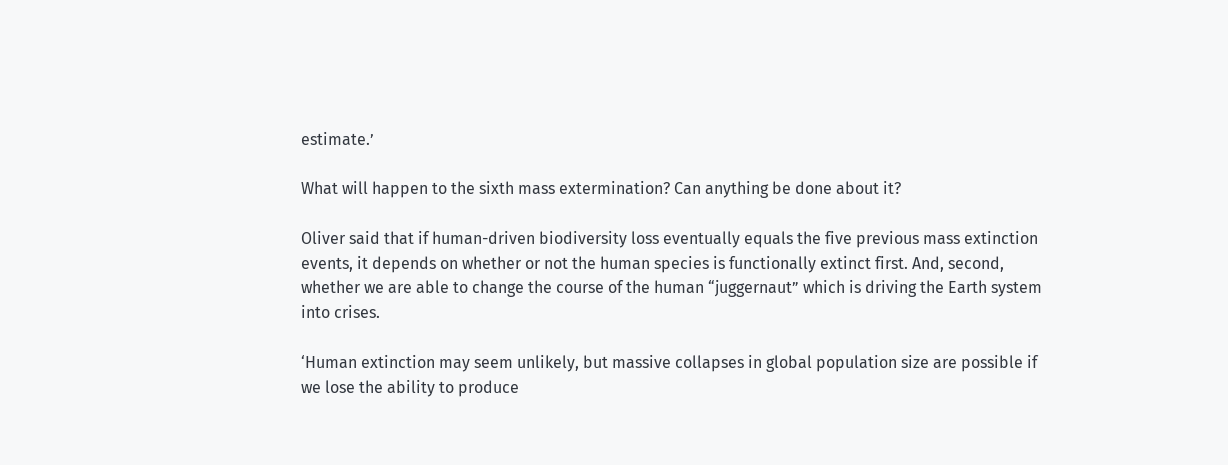estimate.’

What will happen to the sixth mass extermination? Can anything be done about it?

Oliver said that if human-driven biodiversity loss eventually equals the five previous mass extinction events, it depends on whether or not the human species is functionally extinct first. And, second, whether we are able to change the course of the human “juggernaut” which is driving the Earth system into crises.

‘Human extinction may seem unlikely, but massive collapses in global population size are possible if we lose the ability to produce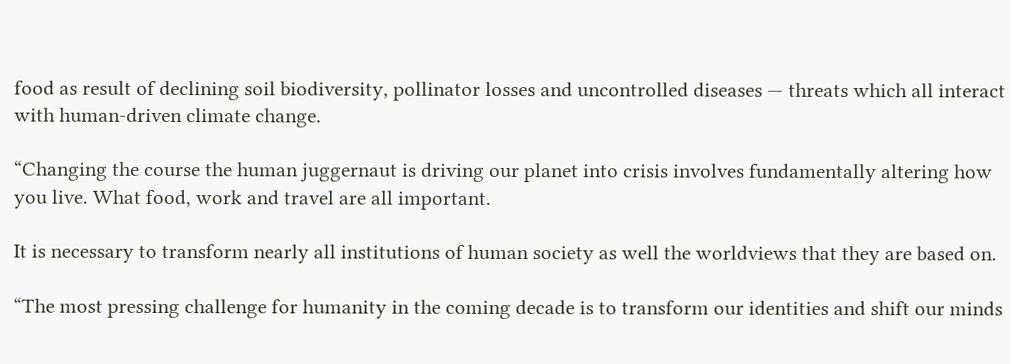food as result of declining soil biodiversity, pollinator losses and uncontrolled diseases — threats which all interact with human-driven climate change.

“Changing the course the human juggernaut is driving our planet into crisis involves fundamentally altering how you live. What food, work and travel are all important.

It is necessary to transform nearly all institutions of human society as well the worldviews that they are based on.

“The most pressing challenge for humanity in the coming decade is to transform our identities and shift our minds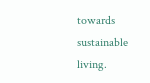towards sustainable living.